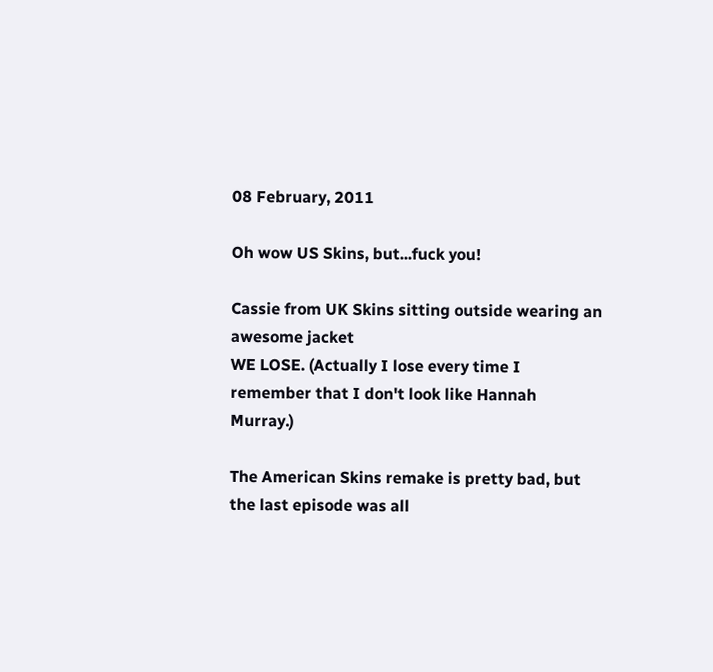08 February, 2011

Oh wow US Skins, but...fuck you!

Cassie from UK Skins sitting outside wearing an awesome jacket
WE LOSE. (Actually I lose every time I remember that I don't look like Hannah Murray.)

The American Skins remake is pretty bad, but the last episode was all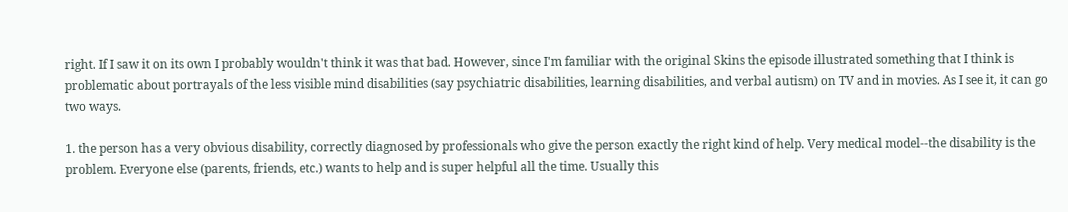right. If I saw it on its own I probably wouldn't think it was that bad. However, since I'm familiar with the original Skins the episode illustrated something that I think is problematic about portrayals of the less visible mind disabilities (say psychiatric disabilities, learning disabilities, and verbal autism) on TV and in movies. As I see it, it can go two ways.

1. the person has a very obvious disability, correctly diagnosed by professionals who give the person exactly the right kind of help. Very medical model--the disability is the problem. Everyone else (parents, friends, etc.) wants to help and is super helpful all the time. Usually this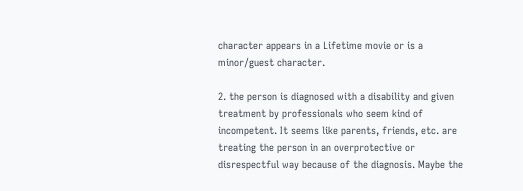character appears in a Lifetime movie or is a minor/guest character.

2. the person is diagnosed with a disability and given treatment by professionals who seem kind of incompetent. It seems like parents, friends, etc. are treating the person in an overprotective or disrespectful way because of the diagnosis. Maybe the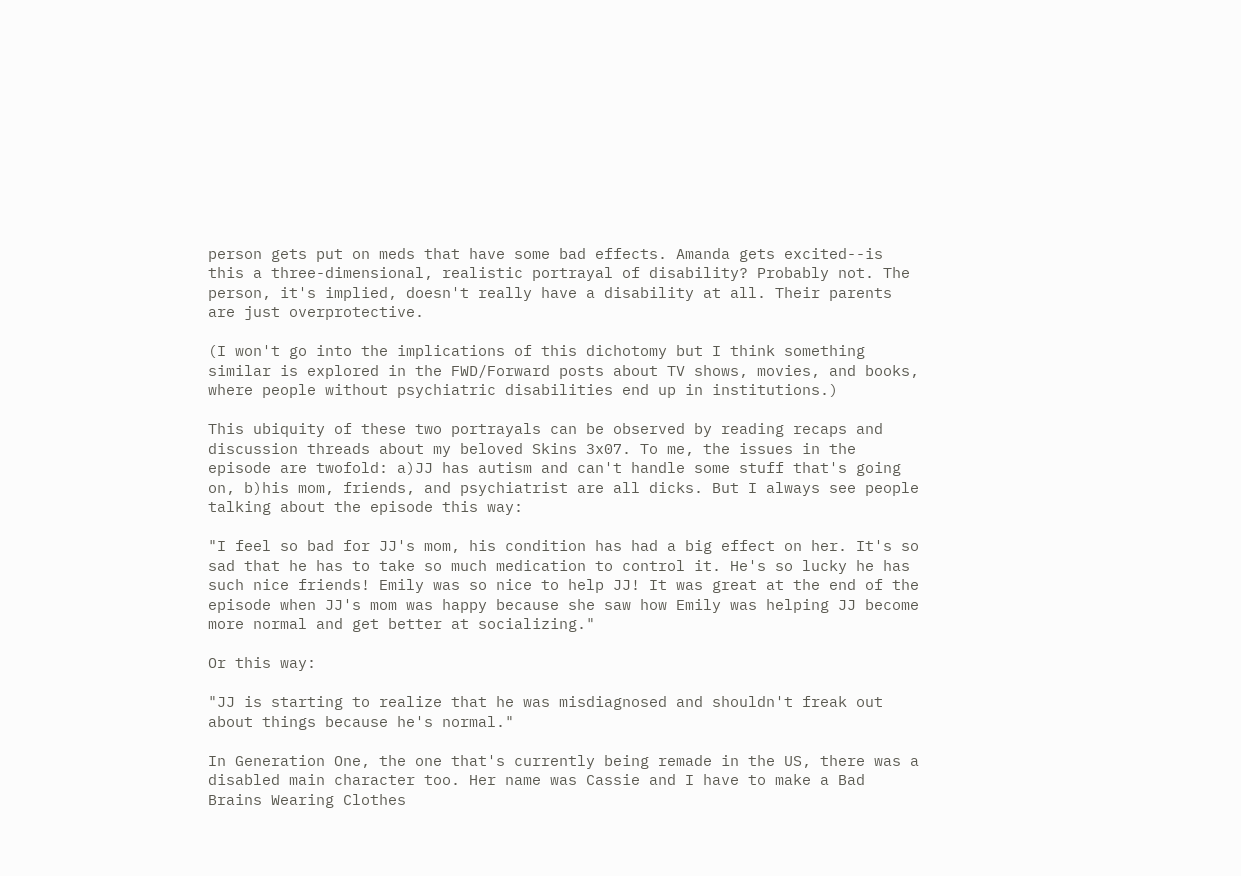person gets put on meds that have some bad effects. Amanda gets excited--is this a three-dimensional, realistic portrayal of disability? Probably not. The person, it's implied, doesn't really have a disability at all. Their parents are just overprotective.

(I won't go into the implications of this dichotomy but I think something similar is explored in the FWD/Forward posts about TV shows, movies, and books, where people without psychiatric disabilities end up in institutions.)

This ubiquity of these two portrayals can be observed by reading recaps and discussion threads about my beloved Skins 3x07. To me, the issues in the episode are twofold: a)JJ has autism and can't handle some stuff that's going on, b)his mom, friends, and psychiatrist are all dicks. But I always see people talking about the episode this way:

"I feel so bad for JJ's mom, his condition has had a big effect on her. It's so sad that he has to take so much medication to control it. He's so lucky he has such nice friends! Emily was so nice to help JJ! It was great at the end of the episode when JJ's mom was happy because she saw how Emily was helping JJ become more normal and get better at socializing."

Or this way:

"JJ is starting to realize that he was misdiagnosed and shouldn't freak out about things because he's normal."

In Generation One, the one that's currently being remade in the US, there was a disabled main character too. Her name was Cassie and I have to make a Bad Brains Wearing Clothes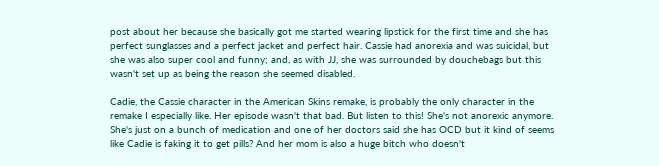post about her because she basically got me started wearing lipstick for the first time and she has perfect sunglasses and a perfect jacket and perfect hair. Cassie had anorexia and was suicidal, but she was also super cool and funny; and, as with JJ, she was surrounded by douchebags but this wasn't set up as being the reason she seemed disabled.

Cadie, the Cassie character in the American Skins remake, is probably the only character in the remake I especially like. Her episode wasn't that bad. But listen to this! She's not anorexic anymore. She's just on a bunch of medication and one of her doctors said she has OCD but it kind of seems like Cadie is faking it to get pills? And her mom is also a huge bitch who doesn't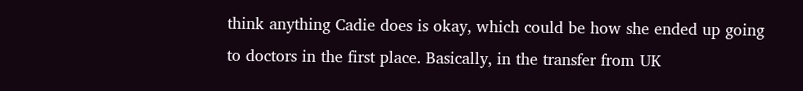think anything Cadie does is okay, which could be how she ended up going to doctors in the first place. Basically, in the transfer from UK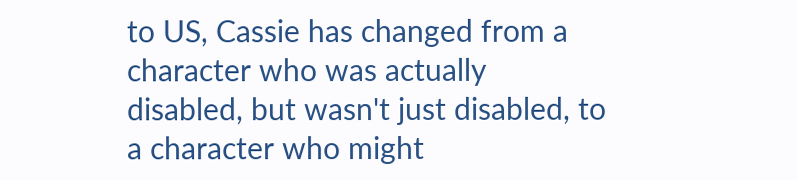to US, Cassie has changed from a character who was actually disabled, but wasn't just disabled, to a character who might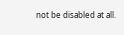not be disabled at all.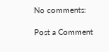No comments:

Post a Comment